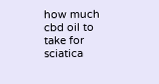how much cbd oil to take for sciatica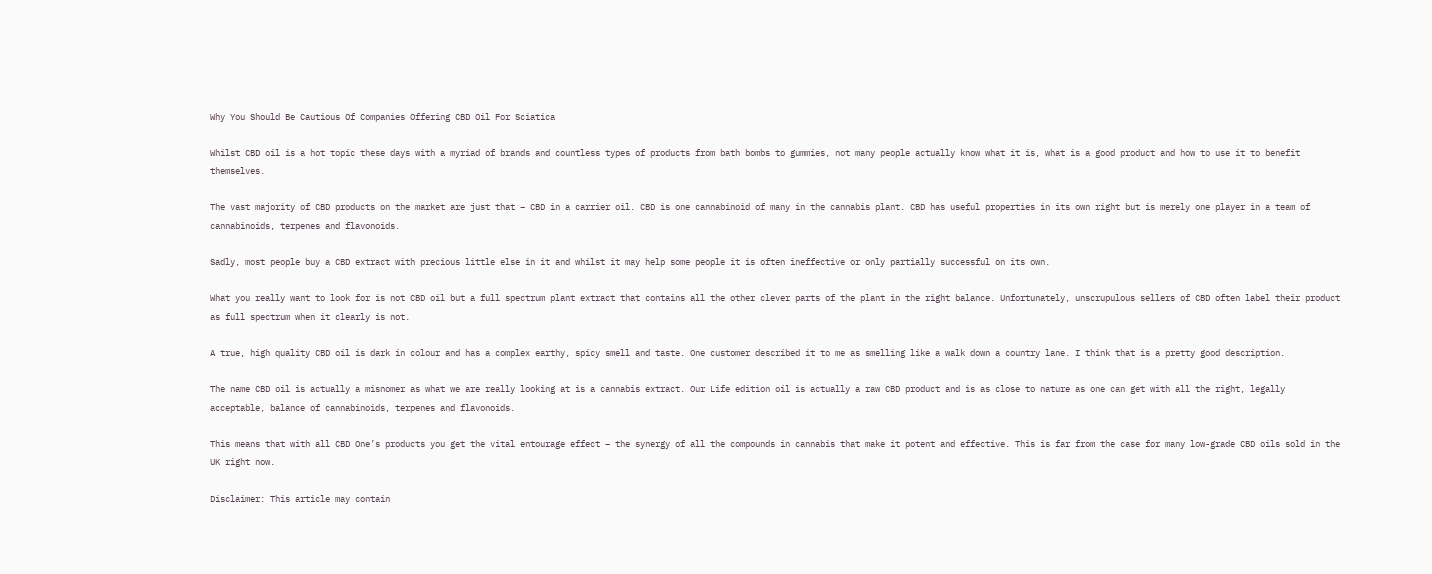Why You Should Be Cautious Of Companies Offering CBD Oil For Sciatica

Whilst CBD oil is a hot topic these days with a myriad of brands and countless types of products from bath bombs to gummies, not many people actually know what it is, what is a good product and how to use it to benefit themselves.

The vast majority of CBD products on the market are just that – CBD in a carrier oil. CBD is one cannabinoid of many in the cannabis plant. CBD has useful properties in its own right but is merely one player in a team of cannabinoids, terpenes and flavonoids.

Sadly, most people buy a CBD extract with precious little else in it and whilst it may help some people it is often ineffective or only partially successful on its own.

What you really want to look for is not CBD oil but a full spectrum plant extract that contains all the other clever parts of the plant in the right balance. Unfortunately, unscrupulous sellers of CBD often label their product as full spectrum when it clearly is not.

A true, high quality CBD oil is dark in colour and has a complex earthy, spicy smell and taste. One customer described it to me as smelling like a walk down a country lane. I think that is a pretty good description.

The name CBD oil is actually a misnomer as what we are really looking at is a cannabis extract. Our Life edition oil is actually a raw CBD product and is as close to nature as one can get with all the right, legally acceptable, balance of cannabinoids, terpenes and flavonoids.

This means that with all CBD One’s products you get the vital entourage effect – the synergy of all the compounds in cannabis that make it potent and effective. This is far from the case for many low-grade CBD oils sold in the UK right now.

Disclaimer: This article may contain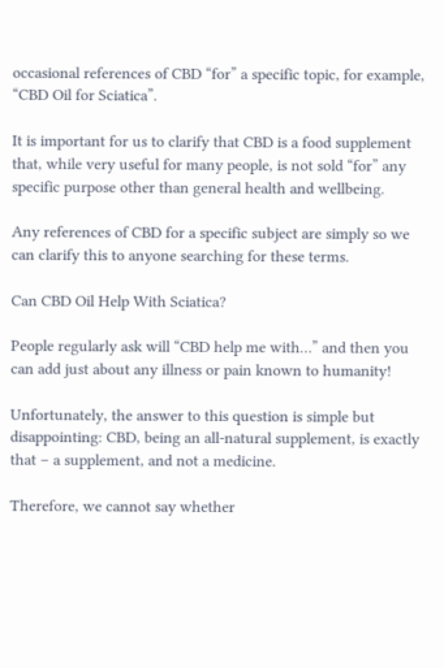occasional references of CBD “for” a specific topic, for example, “CBD Oil for Sciatica”.

It is important for us to clarify that CBD is a food supplement that, while very useful for many people, is not sold “for” any specific purpose other than general health and wellbeing.

Any references of CBD for a specific subject are simply so we can clarify this to anyone searching for these terms.

Can CBD Oil Help With Sciatica?

People regularly ask will “CBD help me with…” and then you can add just about any illness or pain known to humanity!

Unfortunately, the answer to this question is simple but disappointing: CBD, being an all-natural supplement, is exactly that – a supplement, and not a medicine.

Therefore, we cannot say whether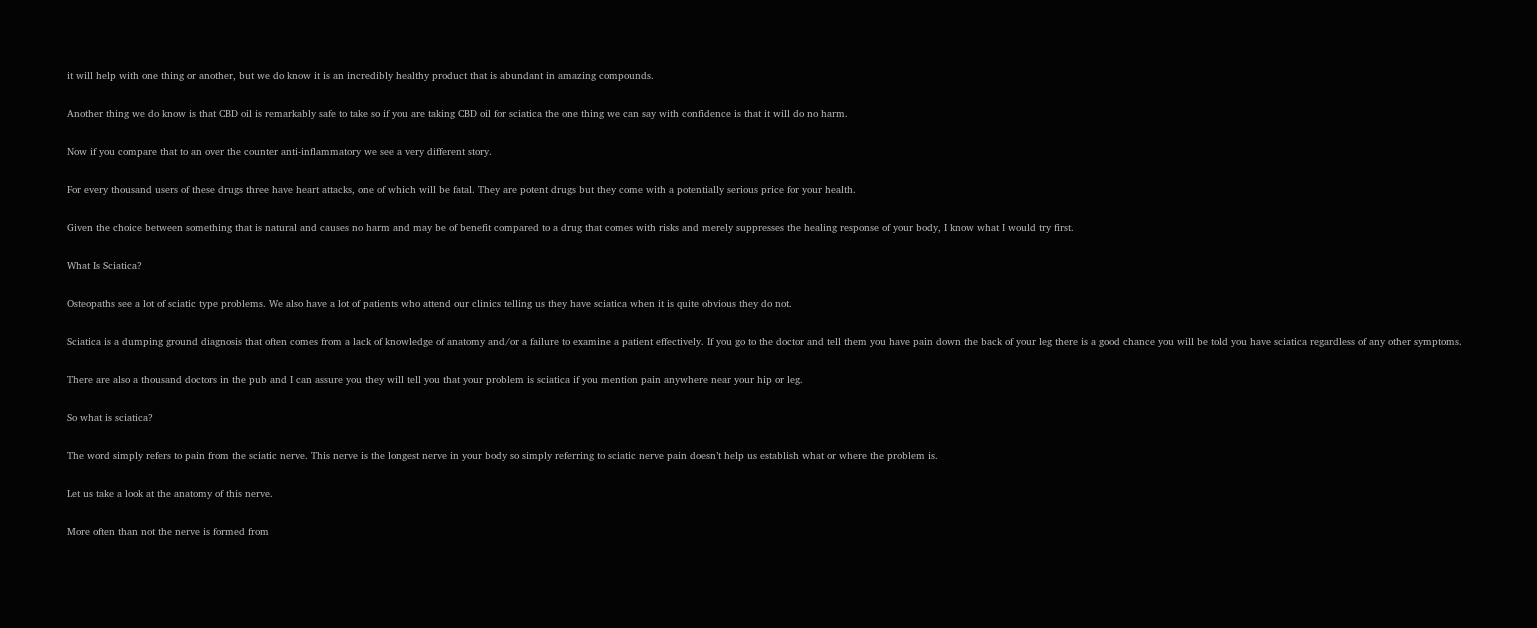it will help with one thing or another, but we do know it is an incredibly healthy product that is abundant in amazing compounds.

Another thing we do know is that CBD oil is remarkably safe to take so if you are taking CBD oil for sciatica the one thing we can say with confidence is that it will do no harm.

Now if you compare that to an over the counter anti-inflammatory we see a very different story.

For every thousand users of these drugs three have heart attacks, one of which will be fatal. They are potent drugs but they come with a potentially serious price for your health.

Given the choice between something that is natural and causes no harm and may be of benefit compared to a drug that comes with risks and merely suppresses the healing response of your body, I know what I would try first.

What Is Sciatica?

Osteopaths see a lot of sciatic type problems. We also have a lot of patients who attend our clinics telling us they have sciatica when it is quite obvious they do not.

Sciatica is a dumping ground diagnosis that often comes from a lack of knowledge of anatomy and/or a failure to examine a patient effectively. If you go to the doctor and tell them you have pain down the back of your leg there is a good chance you will be told you have sciatica regardless of any other symptoms.

There are also a thousand doctors in the pub and I can assure you they will tell you that your problem is sciatica if you mention pain anywhere near your hip or leg.

So what is sciatica?

The word simply refers to pain from the sciatic nerve. This nerve is the longest nerve in your body so simply referring to sciatic nerve pain doesn’t help us establish what or where the problem is.

Let us take a look at the anatomy of this nerve.

More often than not the nerve is formed from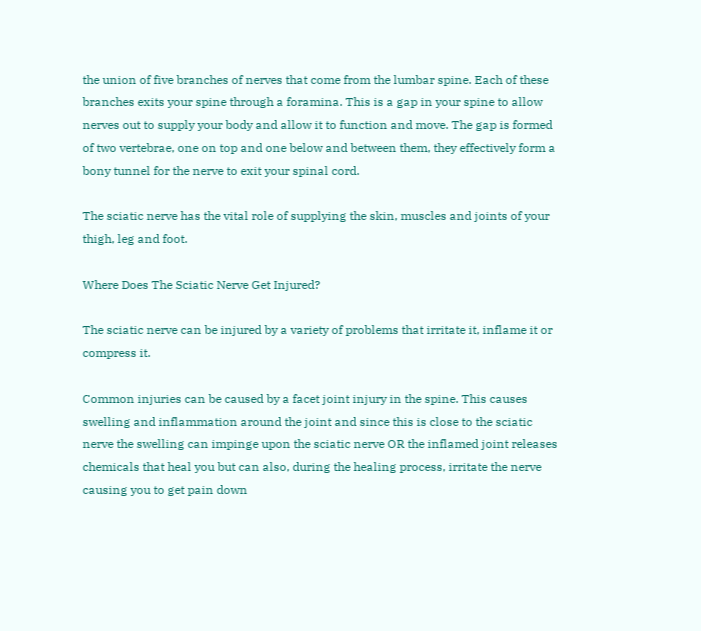the union of five branches of nerves that come from the lumbar spine. Each of these branches exits your spine through a foramina. This is a gap in your spine to allow nerves out to supply your body and allow it to function and move. The gap is formed of two vertebrae, one on top and one below and between them, they effectively form a bony tunnel for the nerve to exit your spinal cord.

The sciatic nerve has the vital role of supplying the skin, muscles and joints of your thigh, leg and foot.

Where Does The Sciatic Nerve Get Injured?

The sciatic nerve can be injured by a variety of problems that irritate it, inflame it or compress it.

Common injuries can be caused by a facet joint injury in the spine. This causes swelling and inflammation around the joint and since this is close to the sciatic nerve the swelling can impinge upon the sciatic nerve OR the inflamed joint releases chemicals that heal you but can also, during the healing process, irritate the nerve causing you to get pain down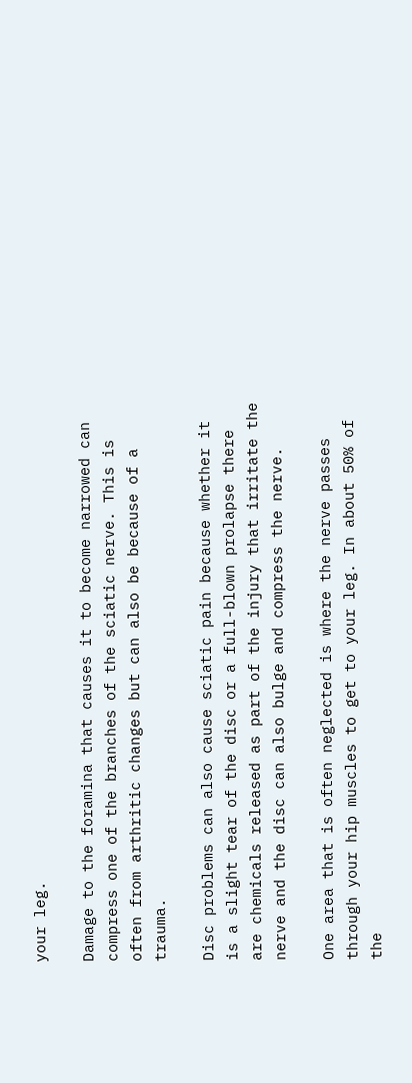your leg.

Damage to the foramina that causes it to become narrowed can compress one of the branches of the sciatic nerve. This is often from arthritic changes but can also be because of a trauma.

Disc problems can also cause sciatic pain because whether it is a slight tear of the disc or a full-blown prolapse there are chemicals released as part of the injury that irritate the nerve and the disc can also bulge and compress the nerve.

One area that is often neglected is where the nerve passes through your hip muscles to get to your leg. In about 50% of the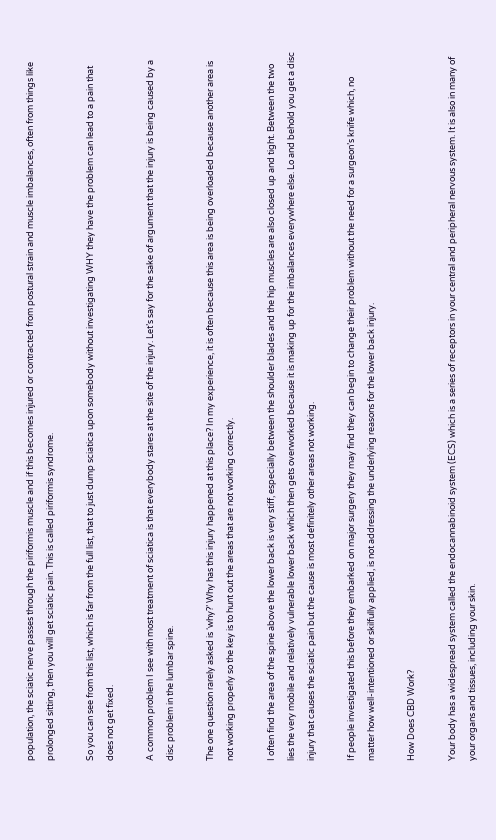population, the sciatic nerve passes through the piriformis muscle and if this becomes injured or contracted from postural strain and muscle imbalances, often from things like prolonged sitting, then you will get sciatic pain. This is called piriformis syndrome.

So you can see from this list, which is far from the full list, that to just dump sciatica upon somebody without investigating WHY they have the problem can lead to a pain that does not get fixed.

A common problem I see with most treatment of sciatica is that everybody stares at the site of the injury. Let’s say for the sake of argument that the injury is being caused by a disc problem in the lumbar spine.

The one question rarely asked is ‘why?’ Why has this injury happened at this place? In my experience, it is often because this area is being overloaded because another area is not working properly so the key is to hunt out the areas that are not working correctly.

I often find the area of the spine above the lower back is very stiff, especially between the shoulder blades and the hip muscles are also closed up and tight. Between the two lies the very mobile and relatively vulnerable lower back which then gets overworked because it is making up for the imbalances everywhere else. Lo and behold you get a disc injury that causes the sciatic pain but the cause is most definitely other areas not working.

If people investigated this before they embarked on major surgery they may find they can begin to change their problem without the need for a surgeon’s knife which, no matter how well-intentioned or skilfully applied, is not addressing the underlying reasons for the lower back injury.

How Does CBD Work?

Your body has a widespread system called the endocannabinoid system (ECS) which is a series of receptors in your central and peripheral nervous system. It is also in many of your organs and tissues, including your skin.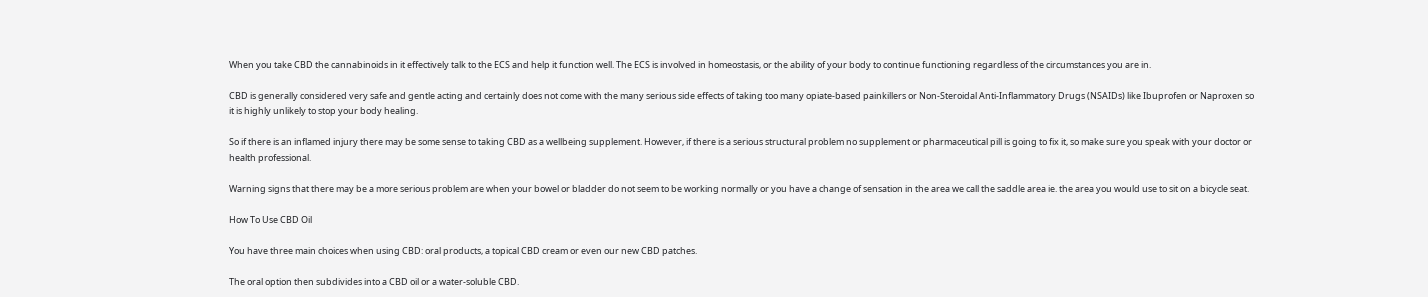When you take CBD the cannabinoids in it effectively talk to the ECS and help it function well. The ECS is involved in homeostasis, or the ability of your body to continue functioning regardless of the circumstances you are in.

CBD is generally considered very safe and gentle acting and certainly does not come with the many serious side effects of taking too many opiate-based painkillers or Non-Steroidal Anti-Inflammatory Drugs (NSAIDs) like Ibuprofen or Naproxen so it is highly unlikely to stop your body healing.

So if there is an inflamed injury there may be some sense to taking CBD as a wellbeing supplement. However, if there is a serious structural problem no supplement or pharmaceutical pill is going to fix it, so make sure you speak with your doctor or health professional.

Warning signs that there may be a more serious problem are when your bowel or bladder do not seem to be working normally or you have a change of sensation in the area we call the saddle area ie. the area you would use to sit on a bicycle seat.

How To Use CBD Oil

You have three main choices when using CBD: oral products, a topical CBD cream or even our new CBD patches.

The oral option then subdivides into a CBD oil or a water-soluble CBD.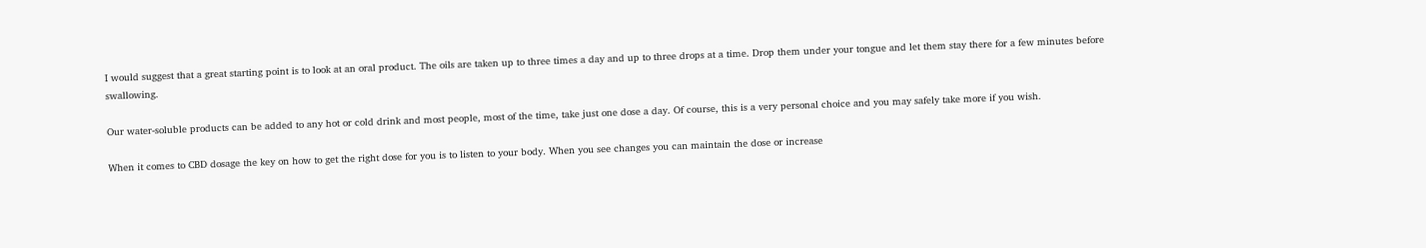I would suggest that a great starting point is to look at an oral product. The oils are taken up to three times a day and up to three drops at a time. Drop them under your tongue and let them stay there for a few minutes before swallowing.

Our water-soluble products can be added to any hot or cold drink and most people, most of the time, take just one dose a day. Of course, this is a very personal choice and you may safely take more if you wish.

When it comes to CBD dosage the key on how to get the right dose for you is to listen to your body. When you see changes you can maintain the dose or increase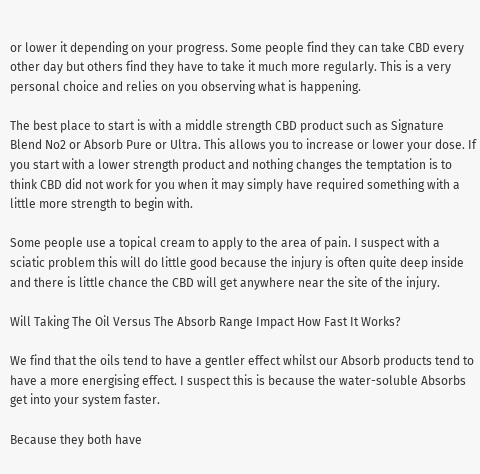or lower it depending on your progress. Some people find they can take CBD every other day but others find they have to take it much more regularly. This is a very personal choice and relies on you observing what is happening.

The best place to start is with a middle strength CBD product such as Signature Blend No2 or Absorb Pure or Ultra. This allows you to increase or lower your dose. If you start with a lower strength product and nothing changes the temptation is to think CBD did not work for you when it may simply have required something with a little more strength to begin with.

Some people use a topical cream to apply to the area of pain. I suspect with a sciatic problem this will do little good because the injury is often quite deep inside and there is little chance the CBD will get anywhere near the site of the injury.

Will Taking The Oil Versus The Absorb Range Impact How Fast It Works?

We find that the oils tend to have a gentler effect whilst our Absorb products tend to have a more energising effect. I suspect this is because the water-soluble Absorbs get into your system faster.

Because they both have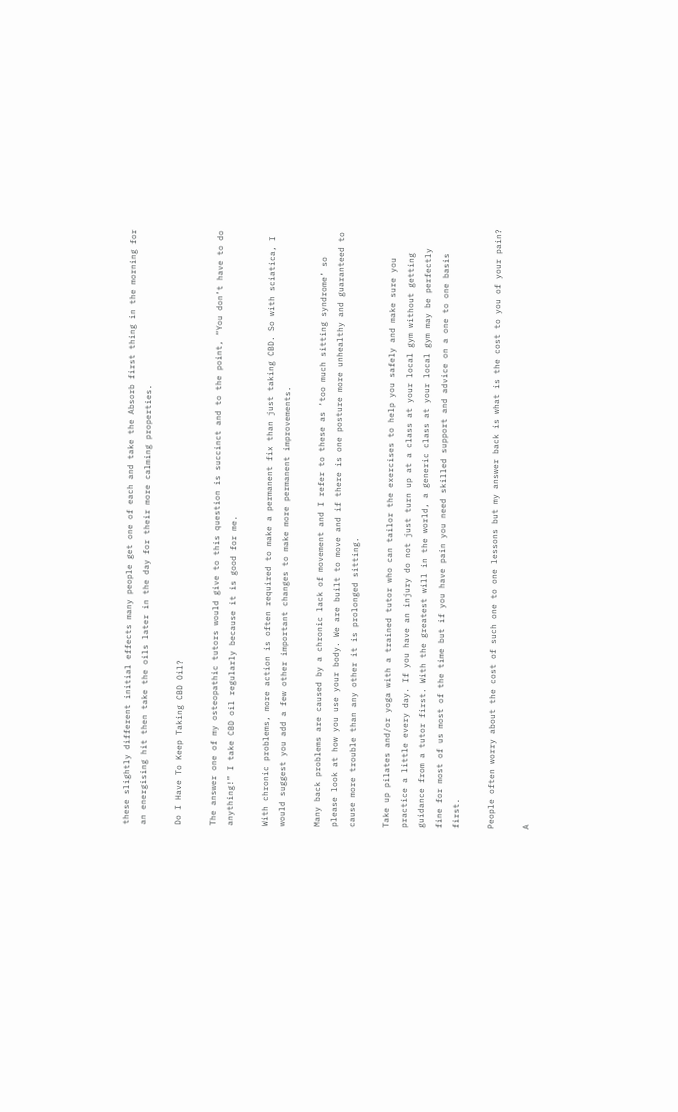these slightly different initial effects many people get one of each and take the Absorb first thing in the morning for an energising hit then take the oils later in the day for their more calming properties.

Do I Have To Keep Taking CBD Oil?

The answer one of my osteopathic tutors would give to this question is succinct and to the point, “You don’t have to do anything!” I take CBD oil regularly because it is good for me.

With chronic problems, more action is often required to make a permanent fix than just taking CBD. So with sciatica, I would suggest you add a few other important changes to make more permanent improvements.

Many back problems are caused by a chronic lack of movement and I refer to these as ‘too much sitting syndrome’ so please look at how you use your body. We are built to move and if there is one posture more unhealthy and guaranteed to cause more trouble than any other it is prolonged sitting.

Take up pilates and/or yoga with a trained tutor who can tailor the exercises to help you safely and make sure you practice a little every day. If you have an injury do not just turn up at a class at your local gym without getting guidance from a tutor first. With the greatest will in the world, a generic class at your local gym may be perfectly fine for most of us most of the time but if you have pain you need skilled support and advice on a one to one basis first.

People often worry about the cost of such one to one lessons but my answer back is what is the cost to you of your pain?

A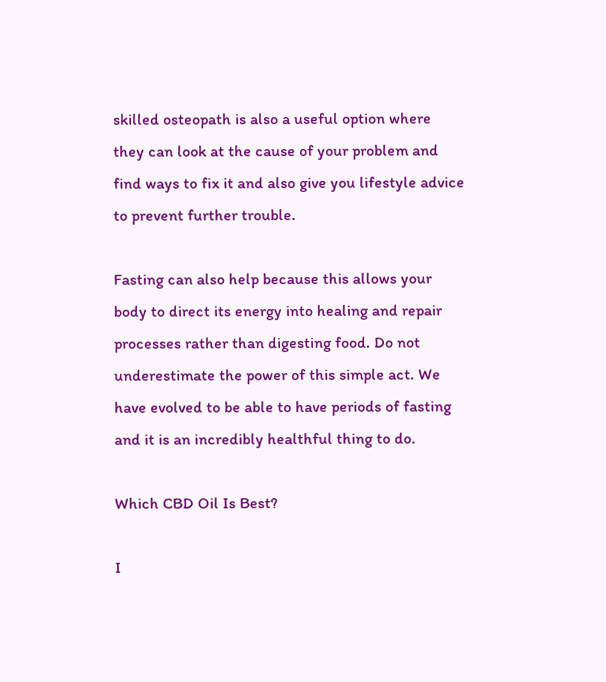skilled osteopath is also a useful option where they can look at the cause of your problem and find ways to fix it and also give you lifestyle advice to prevent further trouble.

Fasting can also help because this allows your body to direct its energy into healing and repair processes rather than digesting food. Do not underestimate the power of this simple act. We have evolved to be able to have periods of fasting and it is an incredibly healthful thing to do.

Which CBD Oil Is Best?

I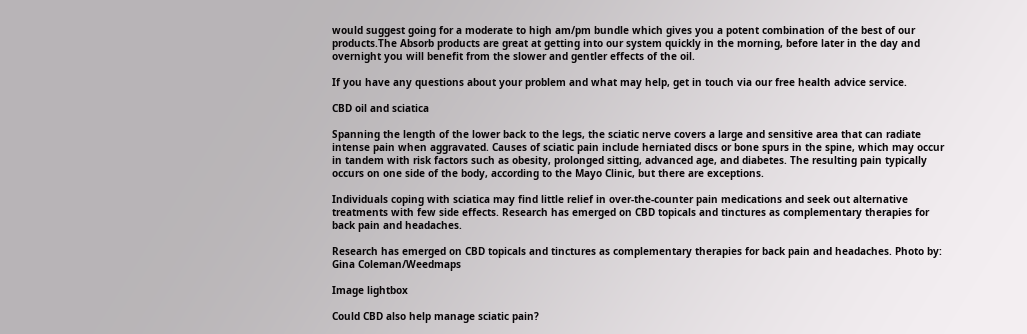would suggest going for a moderate to high am/pm bundle which gives you a potent combination of the best of our products.The Absorb products are great at getting into our system quickly in the morning, before later in the day and overnight you will benefit from the slower and gentler effects of the oil.

If you have any questions about your problem and what may help, get in touch via our free health advice service.

CBD oil and sciatica

Spanning the length of the lower back to the legs, the sciatic nerve covers a large and sensitive area that can radiate intense pain when aggravated. Causes of sciatic pain include herniated discs or bone spurs in the spine, which may occur in tandem with risk factors such as obesity, prolonged sitting, advanced age, and diabetes. The resulting pain typically occurs on one side of the body, according to the Mayo Clinic, but there are exceptions.

Individuals coping with sciatica may find little relief in over-the-counter pain medications and seek out alternative treatments with few side effects. Research has emerged on CBD topicals and tinctures as complementary therapies for back pain and headaches.

Research has emerged on CBD topicals and tinctures as complementary therapies for back pain and headaches. Photo by: Gina Coleman/Weedmaps

Image lightbox

Could CBD also help manage sciatic pain?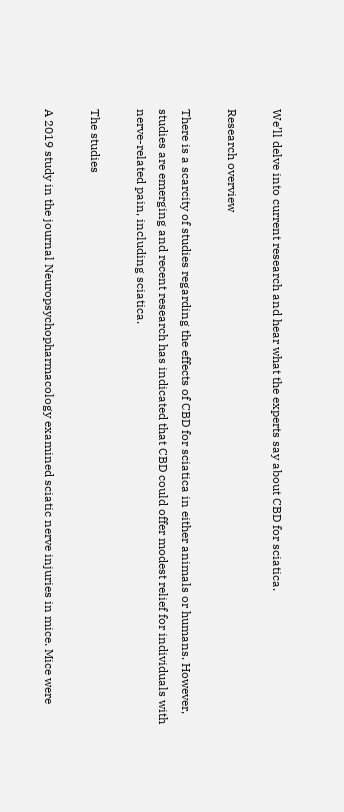We’ll delve into current research and hear what the experts say about CBD for sciatica.

Research overview

There is a scarcity of studies regarding the effects of CBD for sciatica in either animals or humans. However, studies are emerging and recent research has indicated that CBD could offer modest relief for individuals with nerve-related pain, including sciatica.

The studies

A 2019 study in the journal Neuropsychopharmacology examined sciatic nerve injuries in mice. Mice were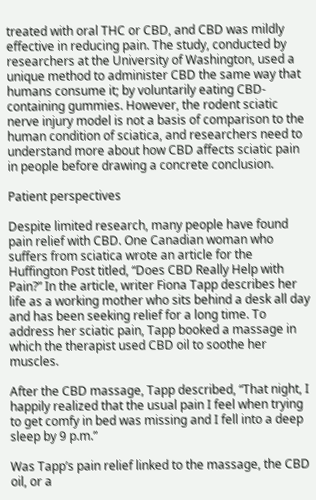treated with oral THC or CBD, and CBD was mildly effective in reducing pain. The study, conducted by researchers at the University of Washington, used a unique method to administer CBD the same way that humans consume it; by voluntarily eating CBD-containing gummies. However, the rodent sciatic nerve injury model is not a basis of comparison to the human condition of sciatica, and researchers need to understand more about how CBD affects sciatic pain in people before drawing a concrete conclusion.

Patient perspectives

Despite limited research, many people have found pain relief with CBD. One Canadian woman who suffers from sciatica wrote an article for the Huffington Post titled, “Does CBD Really Help with Pain?” In the article, writer Fiona Tapp describes her life as a working mother who sits behind a desk all day and has been seeking relief for a long time. To address her sciatic pain, Tapp booked a massage in which the therapist used CBD oil to soothe her muscles.

After the CBD massage, Tapp described, “That night, I happily realized that the usual pain I feel when trying to get comfy in bed was missing and I fell into a deep sleep by 9 p.m.”

Was Tapp’s pain relief linked to the massage, the CBD oil, or a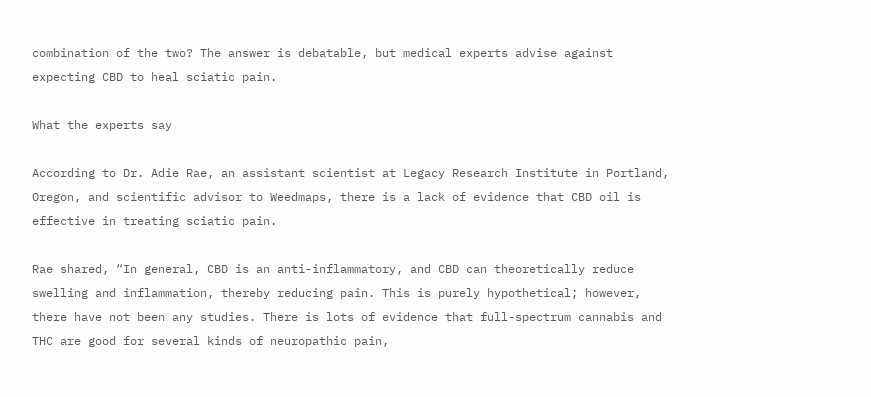combination of the two? The answer is debatable, but medical experts advise against expecting CBD to heal sciatic pain.

What the experts say

According to Dr. Adie Rae, an assistant scientist at Legacy Research Institute in Portland, Oregon, and scientific advisor to Weedmaps, there is a lack of evidence that CBD oil is effective in treating sciatic pain.

Rae shared, “In general, CBD is an anti-inflammatory, and CBD can theoretically reduce swelling and inflammation, thereby reducing pain. This is purely hypothetical; however, there have not been any studies. There is lots of evidence that full-spectrum cannabis and THC are good for several kinds of neuropathic pain,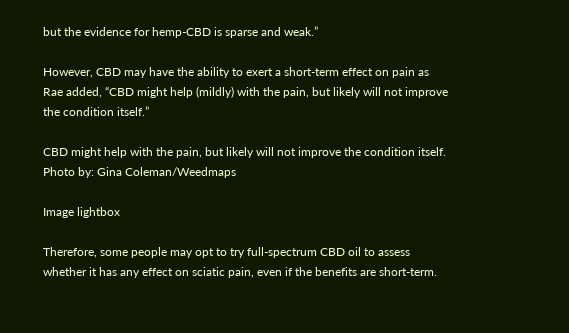but the evidence for hemp-CBD is sparse and weak.”

However, CBD may have the ability to exert a short-term effect on pain as Rae added, “CBD might help (mildly) with the pain, but likely will not improve the condition itself.”

CBD might help with the pain, but likely will not improve the condition itself. Photo by: Gina Coleman/Weedmaps

Image lightbox

Therefore, some people may opt to try full-spectrum CBD oil to assess whether it has any effect on sciatic pain, even if the benefits are short-term.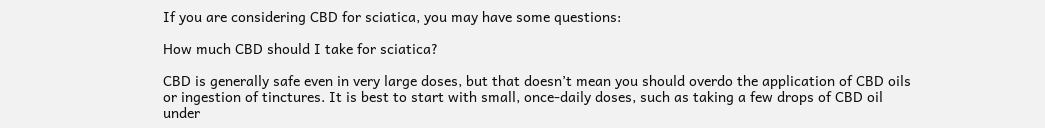If you are considering CBD for sciatica, you may have some questions:

How much CBD should I take for sciatica?

CBD is generally safe even in very large doses, but that doesn’t mean you should overdo the application of CBD oils or ingestion of tinctures. It is best to start with small, once-daily doses, such as taking a few drops of CBD oil under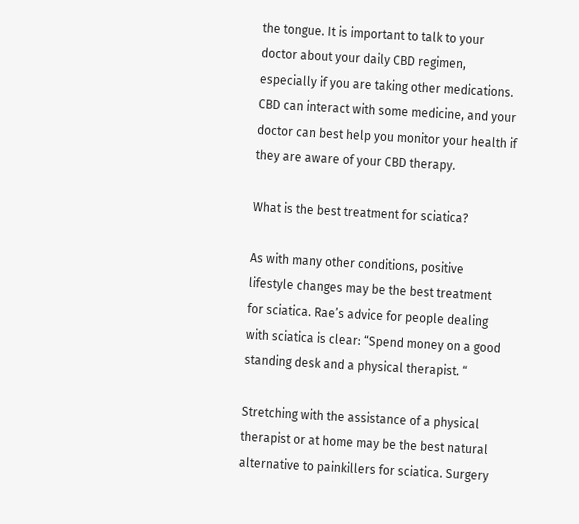the tongue. It is important to talk to your doctor about your daily CBD regimen, especially if you are taking other medications. CBD can interact with some medicine, and your doctor can best help you monitor your health if they are aware of your CBD therapy.

What is the best treatment for sciatica?

As with many other conditions, positive lifestyle changes may be the best treatment for sciatica. Rae’s advice for people dealing with sciatica is clear: “Spend money on a good standing desk and a physical therapist. “

Stretching with the assistance of a physical therapist or at home may be the best natural alternative to painkillers for sciatica. Surgery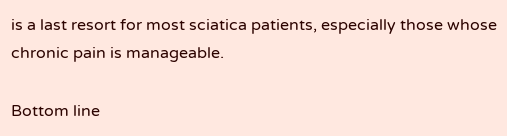is a last resort for most sciatica patients, especially those whose chronic pain is manageable.

Bottom line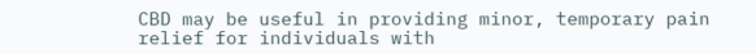CBD may be useful in providing minor, temporary pain relief for individuals with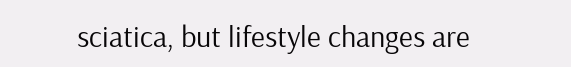sciatica, but lifestyle changes are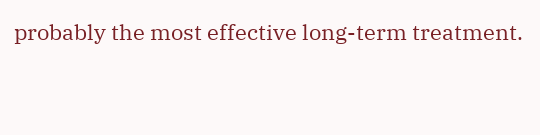probably the most effective long-term treatment.